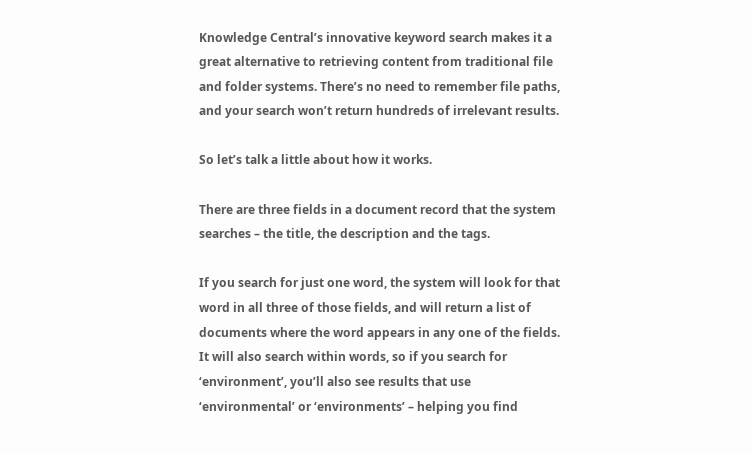Knowledge Central’s innovative keyword search makes it a great alternative to retrieving content from traditional file and folder systems. There’s no need to remember file paths, and your search won’t return hundreds of irrelevant results.

So let’s talk a little about how it works.

There are three fields in a document record that the system searches – the title, the description and the tags.

If you search for just one word, the system will look for that word in all three of those fields, and will return a list of documents where the word appears in any one of the fields. It will also search within words, so if you search for ‘environment’, you’ll also see results that use ‘environmental’ or ‘environments’ – helping you find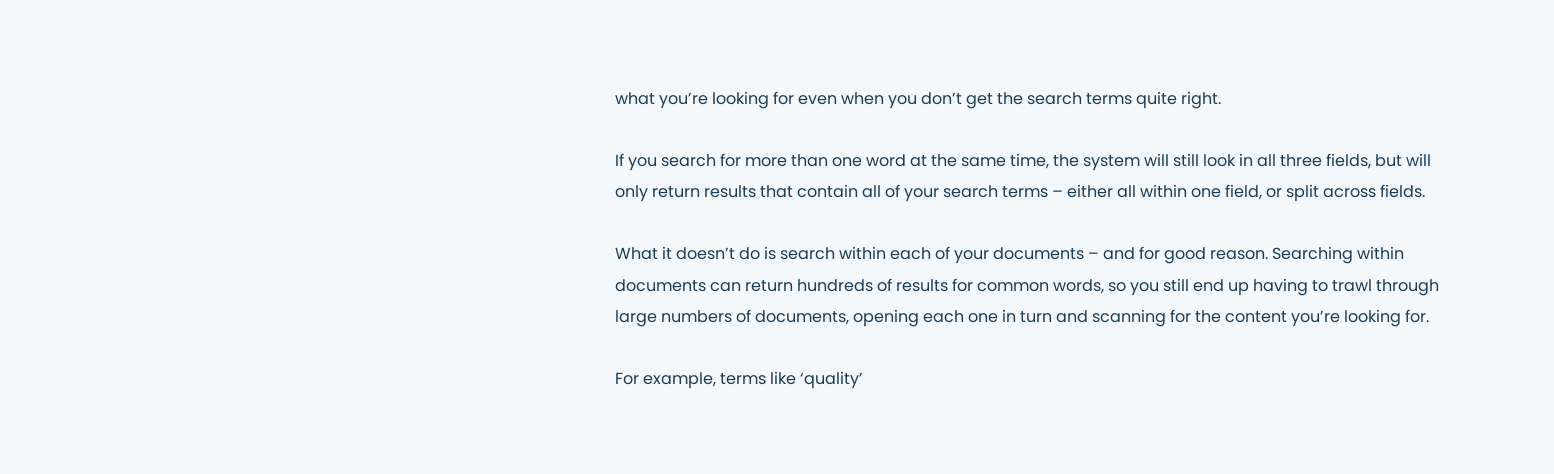what you’re looking for even when you don’t get the search terms quite right.

If you search for more than one word at the same time, the system will still look in all three fields, but will only return results that contain all of your search terms – either all within one field, or split across fields.

What it doesn’t do is search within each of your documents – and for good reason. Searching within documents can return hundreds of results for common words, so you still end up having to trawl through large numbers of documents, opening each one in turn and scanning for the content you’re looking for.

For example, terms like ‘quality’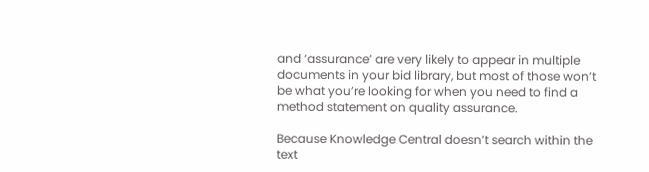and ‘assurance’ are very likely to appear in multiple documents in your bid library, but most of those won’t be what you’re looking for when you need to find a method statement on quality assurance.

Because Knowledge Central doesn’t search within the text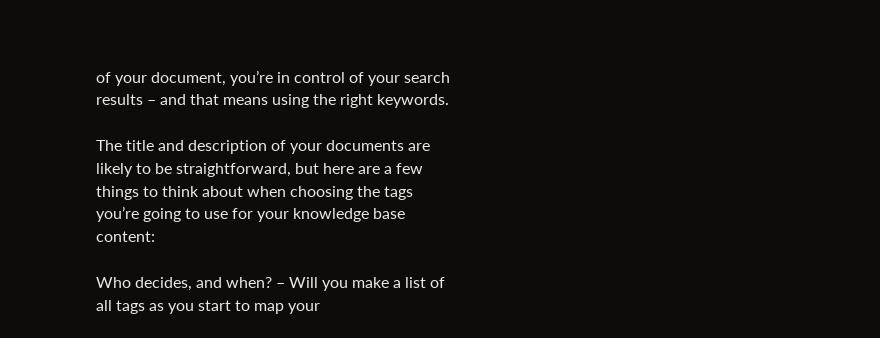of your document, you’re in control of your search results – and that means using the right keywords.

The title and description of your documents are likely to be straightforward, but here are a few things to think about when choosing the tags you’re going to use for your knowledge base content:

Who decides, and when? – Will you make a list of all tags as you start to map your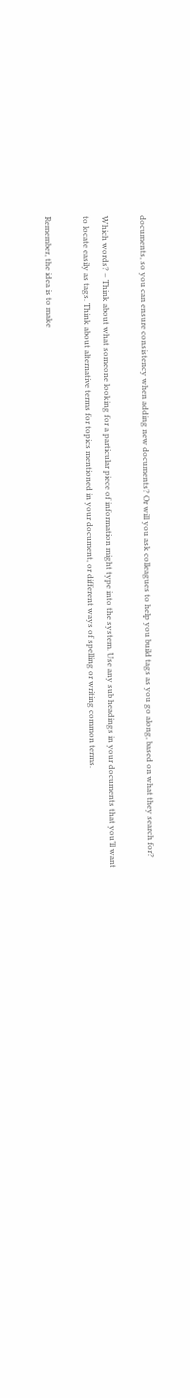documents, so you can ensure consistency when adding new documents? Or will you ask colleagues to help you build tags as you go along, based on what they search for?

Which words? – Think about what someone looking for a particular piece of information might type into the system. Use any sub headings in your documents that you’ll want to locate easily as tags. Think about alternative terms for topics mentioned in your document, or different ways of spelling or writing common terms.

Remember, the idea is to make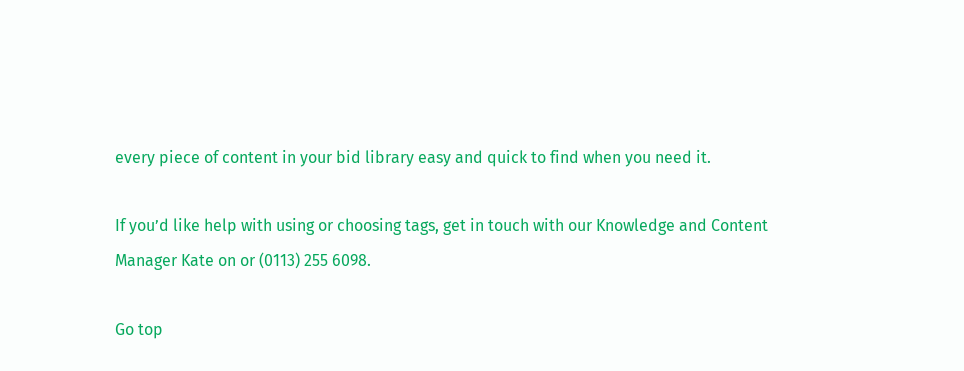every piece of content in your bid library easy and quick to find when you need it.

If you’d like help with using or choosing tags, get in touch with our Knowledge and Content Manager Kate on or (0113) 255 6098.

Go top